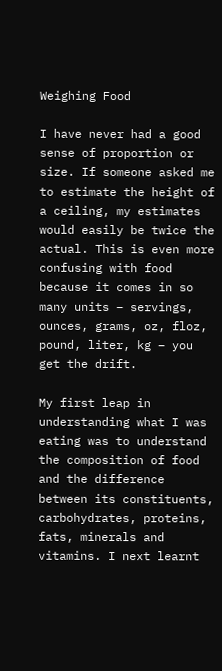Weighing Food

I have never had a good sense of proportion or size. If someone asked me to estimate the height of a ceiling, my estimates would easily be twice the actual. This is even more confusing with food because it comes in so many units – servings, ounces, grams, oz, floz, pound, liter, kg – you get the drift.

My first leap in understanding what I was eating was to understand the composition of food and the difference between its constituents, carbohydrates, proteins, fats, minerals and vitamins. I next learnt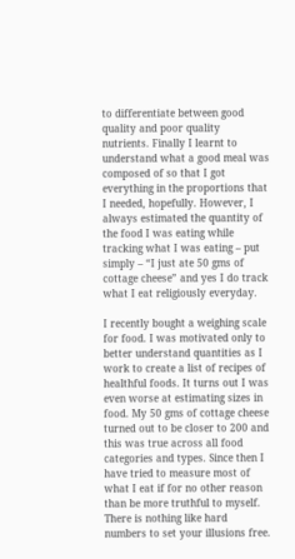to differentiate between good quality and poor quality nutrients. Finally I learnt to understand what a good meal was composed of so that I got everything in the proportions that I needed, hopefully. However, I always estimated the quantity of the food I was eating while tracking what I was eating – put simply – “I just ate 50 gms of cottage cheese” and yes I do track what I eat religiously everyday.

I recently bought a weighing scale for food. I was motivated only to better understand quantities as I work to create a list of recipes of healthful foods. It turns out I was even worse at estimating sizes in food. My 50 gms of cottage cheese turned out to be closer to 200 and this was true across all food categories and types. Since then I have tried to measure most of what I eat if for no other reason than be more truthful to myself. There is nothing like hard numbers to set your illusions free.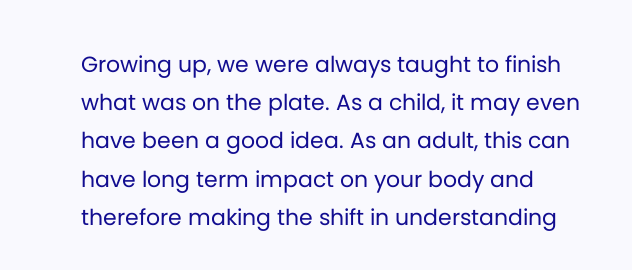Growing up, we were always taught to finish what was on the plate. As a child, it may even have been a good idea. As an adult, this can have long term impact on your body and therefore making the shift in understanding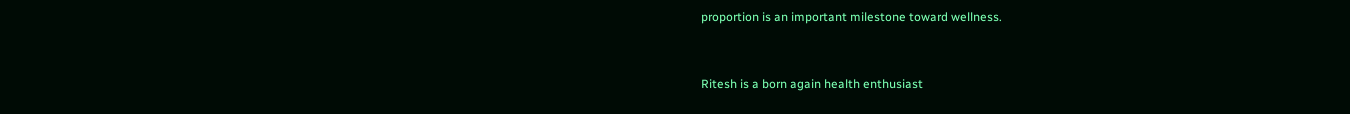proportion is an important milestone toward wellness.


Ritesh is a born again health enthusiast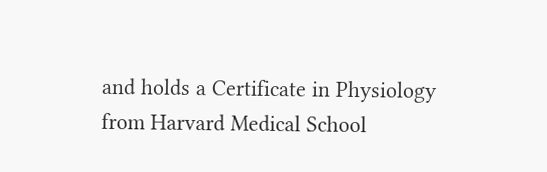and holds a Certificate in Physiology from Harvard Medical School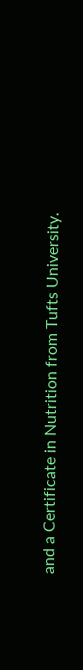and a Certificate in Nutrition from Tufts University.